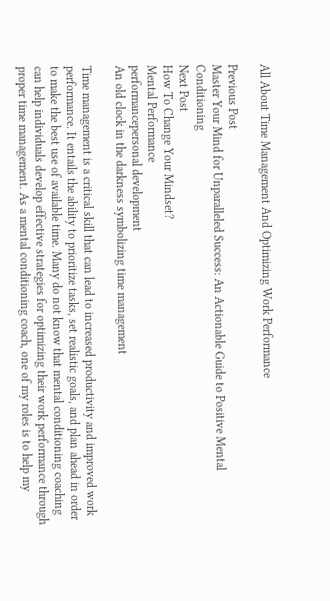All About Time Management And Optimizing Work Performance

Previous Post
Master Your Mind for Unparalleled Success: An Actionable Guide to Positive Mental Conditioning
Next Post
How To Change Your Mindset?
Mental Performance
performancepersonal development
An old clock in the darkness symbolizing time management

Time management is a critical skill that can lead to increased productivity and improved work performance. It entails the ability to prioritize tasks, set realistic goals, and plan ahead in order to make the best use of available time. Many do not know that mental conditioning coaching can help individuals develop effective strategies for optimizing their work performance through proper time management. As a mental conditioning coach, one of my roles is to help my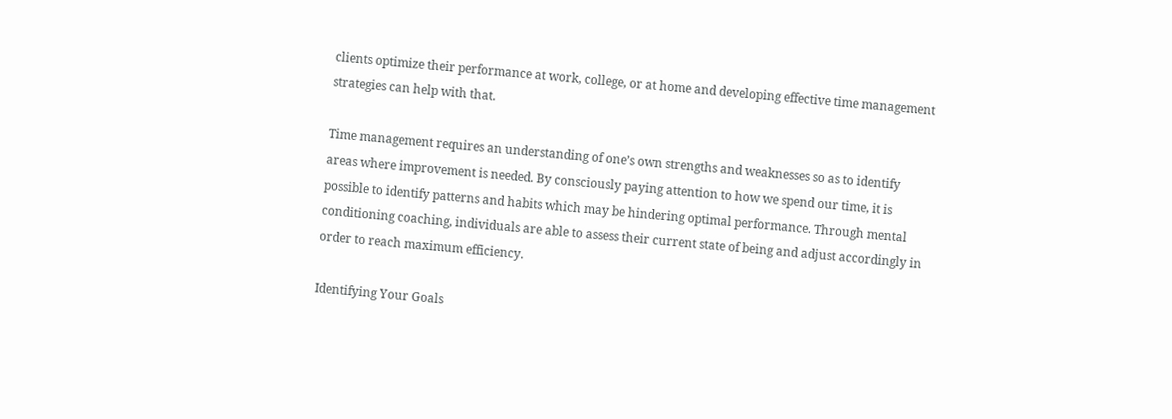clients optimize their performance at work, college, or at home and developing effective time management strategies can help with that.

Time management requires an understanding of one’s own strengths and weaknesses so as to identify areas where improvement is needed. By consciously paying attention to how we spend our time, it is possible to identify patterns and habits which may be hindering optimal performance. Through mental conditioning coaching, individuals are able to assess their current state of being and adjust accordingly in order to reach maximum efficiency.

Identifying Your Goals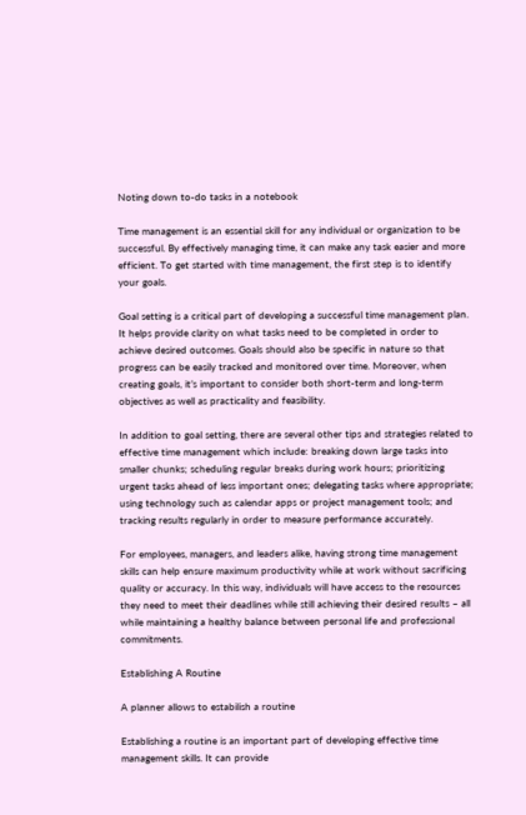Noting down to-do tasks in a notebook

Time management is an essential skill for any individual or organization to be successful. By effectively managing time, it can make any task easier and more efficient. To get started with time management, the first step is to identify your goals.

Goal setting is a critical part of developing a successful time management plan. It helps provide clarity on what tasks need to be completed in order to achieve desired outcomes. Goals should also be specific in nature so that progress can be easily tracked and monitored over time. Moreover, when creating goals, it’s important to consider both short-term and long-term objectives as well as practicality and feasibility.

In addition to goal setting, there are several other tips and strategies related to effective time management which include: breaking down large tasks into smaller chunks; scheduling regular breaks during work hours; prioritizing urgent tasks ahead of less important ones; delegating tasks where appropriate; using technology such as calendar apps or project management tools; and tracking results regularly in order to measure performance accurately.

For employees, managers, and leaders alike, having strong time management skills can help ensure maximum productivity while at work without sacrificing quality or accuracy. In this way, individuals will have access to the resources they need to meet their deadlines while still achieving their desired results – all while maintaining a healthy balance between personal life and professional commitments.

Establishing A Routine

A planner allows to estabilish a routine

Establishing a routine is an important part of developing effective time management skills. It can provide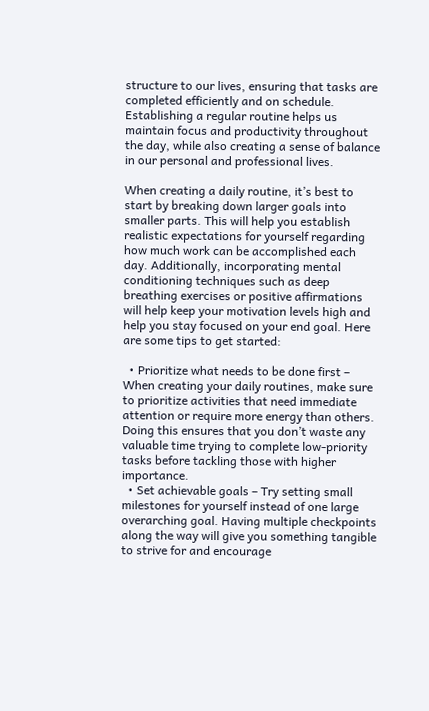structure to our lives, ensuring that tasks are completed efficiently and on schedule. Establishing a regular routine helps us maintain focus and productivity throughout the day, while also creating a sense of balance in our personal and professional lives.

When creating a daily routine, it’s best to start by breaking down larger goals into smaller parts. This will help you establish realistic expectations for yourself regarding how much work can be accomplished each day. Additionally, incorporating mental conditioning techniques such as deep breathing exercises or positive affirmations will help keep your motivation levels high and help you stay focused on your end goal. Here are some tips to get started:

  • Prioritize what needs to be done first – When creating your daily routines, make sure to prioritize activities that need immediate attention or require more energy than others. Doing this ensures that you don’t waste any valuable time trying to complete low-priority tasks before tackling those with higher importance.
  • Set achievable goals – Try setting small milestones for yourself instead of one large overarching goal. Having multiple checkpoints along the way will give you something tangible to strive for and encourage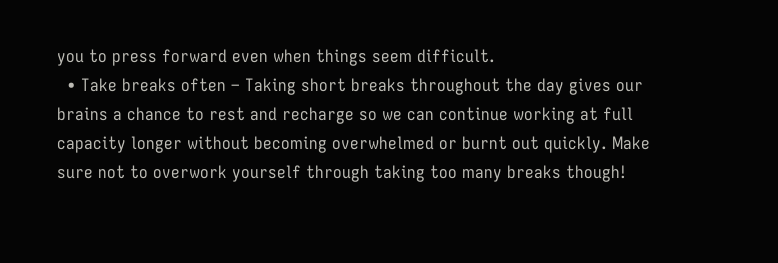you to press forward even when things seem difficult.
  • Take breaks often – Taking short breaks throughout the day gives our brains a chance to rest and recharge so we can continue working at full capacity longer without becoming overwhelmed or burnt out quickly. Make sure not to overwork yourself through taking too many breaks though!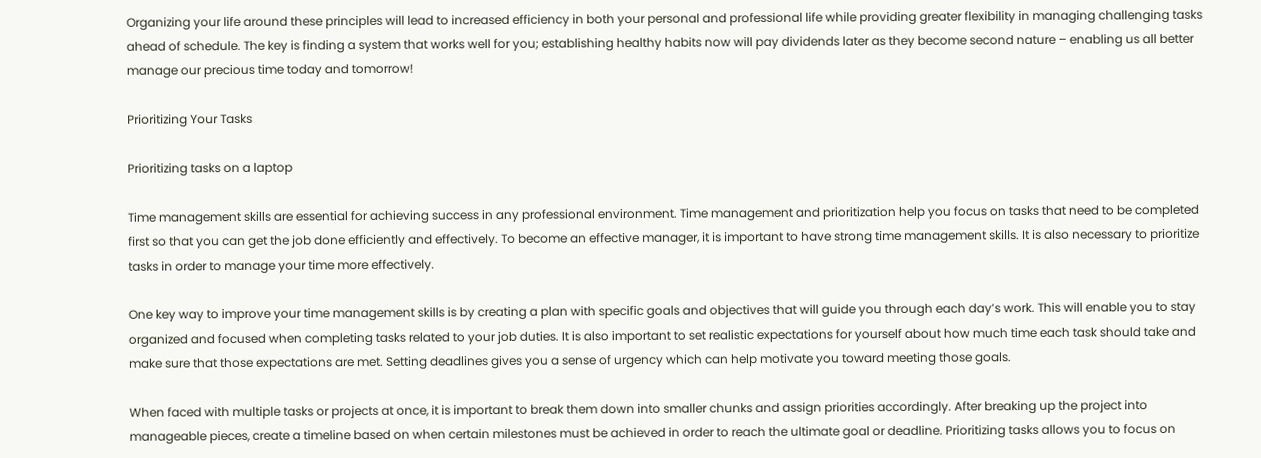Organizing your life around these principles will lead to increased efficiency in both your personal and professional life while providing greater flexibility in managing challenging tasks ahead of schedule. The key is finding a system that works well for you; establishing healthy habits now will pay dividends later as they become second nature – enabling us all better manage our precious time today and tomorrow!

Prioritizing Your Tasks

Prioritizing tasks on a laptop

Time management skills are essential for achieving success in any professional environment. Time management and prioritization help you focus on tasks that need to be completed first so that you can get the job done efficiently and effectively. To become an effective manager, it is important to have strong time management skills. It is also necessary to prioritize tasks in order to manage your time more effectively.

One key way to improve your time management skills is by creating a plan with specific goals and objectives that will guide you through each day’s work. This will enable you to stay organized and focused when completing tasks related to your job duties. It is also important to set realistic expectations for yourself about how much time each task should take and make sure that those expectations are met. Setting deadlines gives you a sense of urgency which can help motivate you toward meeting those goals.

When faced with multiple tasks or projects at once, it is important to break them down into smaller chunks and assign priorities accordingly. After breaking up the project into manageable pieces, create a timeline based on when certain milestones must be achieved in order to reach the ultimate goal or deadline. Prioritizing tasks allows you to focus on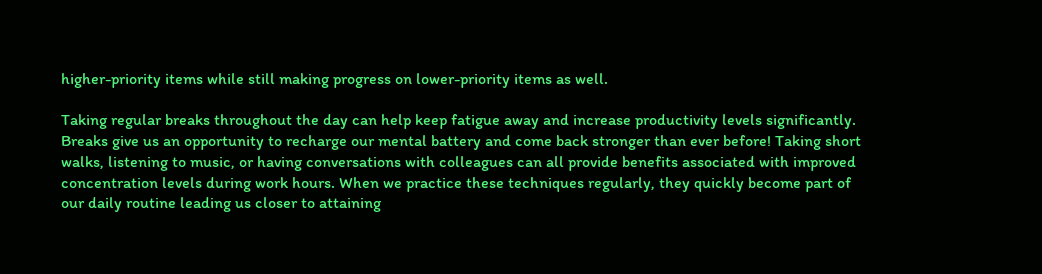higher-priority items while still making progress on lower-priority items as well.

Taking regular breaks throughout the day can help keep fatigue away and increase productivity levels significantly. Breaks give us an opportunity to recharge our mental battery and come back stronger than ever before! Taking short walks, listening to music, or having conversations with colleagues can all provide benefits associated with improved concentration levels during work hours. When we practice these techniques regularly, they quickly become part of our daily routine leading us closer to attaining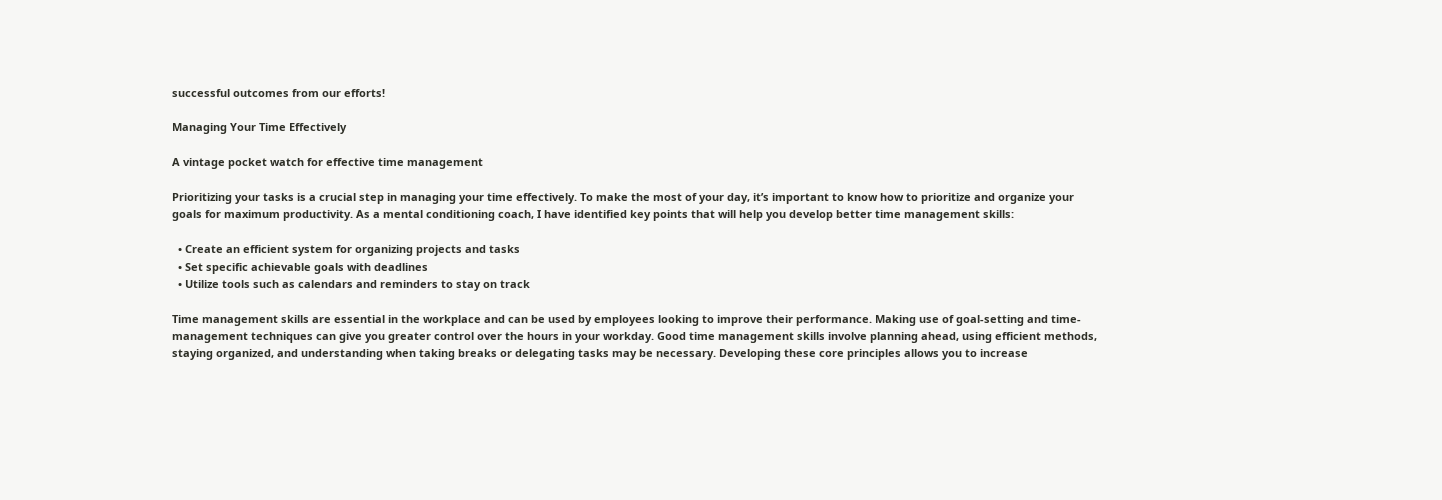successful outcomes from our efforts!

Managing Your Time Effectively

A vintage pocket watch for effective time management

Prioritizing your tasks is a crucial step in managing your time effectively. To make the most of your day, it’s important to know how to prioritize and organize your goals for maximum productivity. As a mental conditioning coach, I have identified key points that will help you develop better time management skills:

  • Create an efficient system for organizing projects and tasks
  • Set specific achievable goals with deadlines
  • Utilize tools such as calendars and reminders to stay on track

Time management skills are essential in the workplace and can be used by employees looking to improve their performance. Making use of goal-setting and time-management techniques can give you greater control over the hours in your workday. Good time management skills involve planning ahead, using efficient methods, staying organized, and understanding when taking breaks or delegating tasks may be necessary. Developing these core principles allows you to increase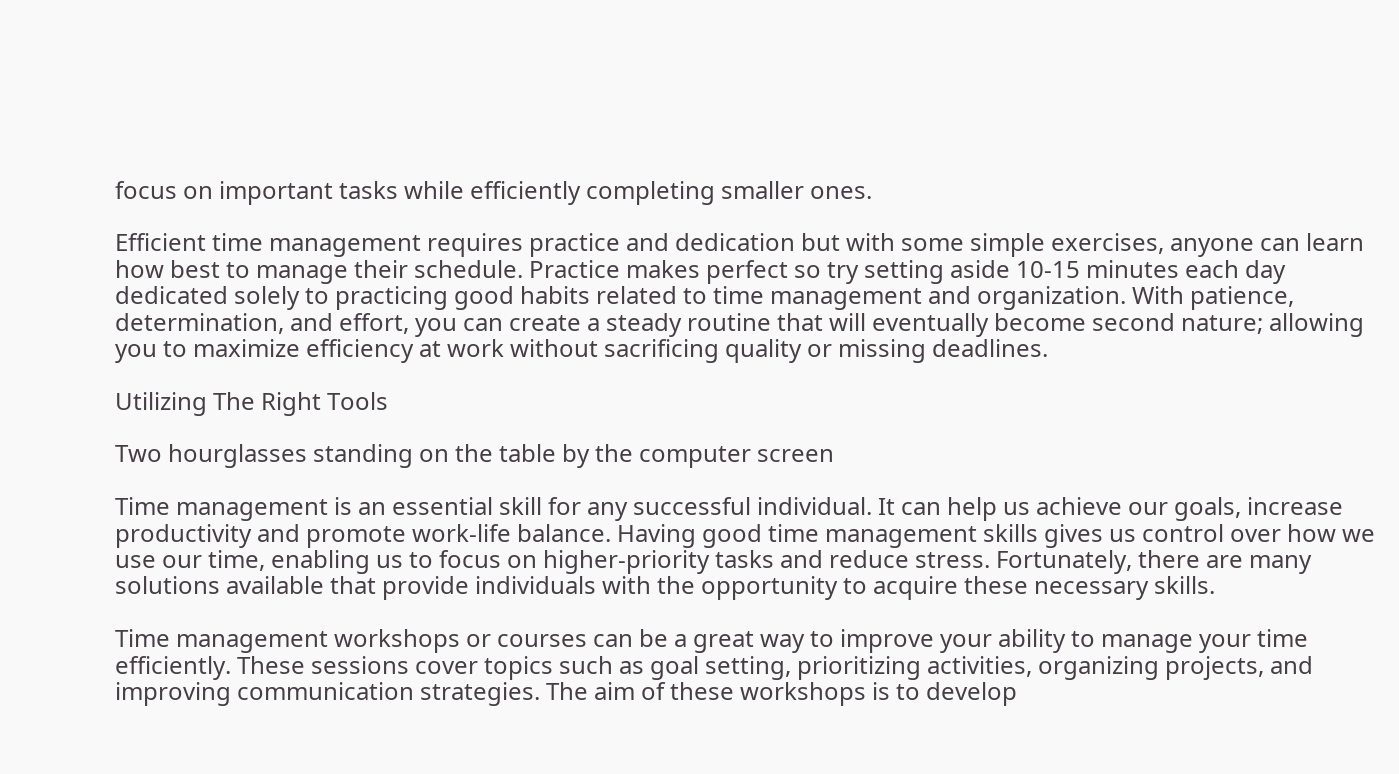focus on important tasks while efficiently completing smaller ones.

Efficient time management requires practice and dedication but with some simple exercises, anyone can learn how best to manage their schedule. Practice makes perfect so try setting aside 10-15 minutes each day dedicated solely to practicing good habits related to time management and organization. With patience, determination, and effort, you can create a steady routine that will eventually become second nature; allowing you to maximize efficiency at work without sacrificing quality or missing deadlines.

Utilizing The Right Tools

Two hourglasses standing on the table by the computer screen

Time management is an essential skill for any successful individual. It can help us achieve our goals, increase productivity and promote work-life balance. Having good time management skills gives us control over how we use our time, enabling us to focus on higher-priority tasks and reduce stress. Fortunately, there are many solutions available that provide individuals with the opportunity to acquire these necessary skills.

Time management workshops or courses can be a great way to improve your ability to manage your time efficiently. These sessions cover topics such as goal setting, prioritizing activities, organizing projects, and improving communication strategies. The aim of these workshops is to develop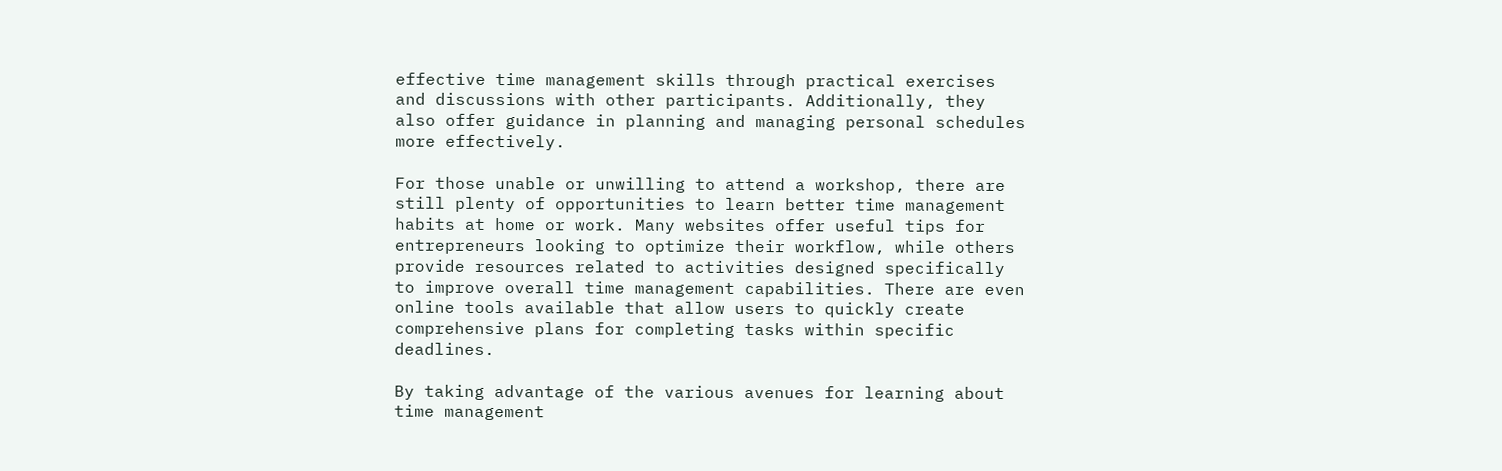effective time management skills through practical exercises and discussions with other participants. Additionally, they also offer guidance in planning and managing personal schedules more effectively.

For those unable or unwilling to attend a workshop, there are still plenty of opportunities to learn better time management habits at home or work. Many websites offer useful tips for entrepreneurs looking to optimize their workflow, while others provide resources related to activities designed specifically to improve overall time management capabilities. There are even online tools available that allow users to quickly create comprehensive plans for completing tasks within specific deadlines.

By taking advantage of the various avenues for learning about time management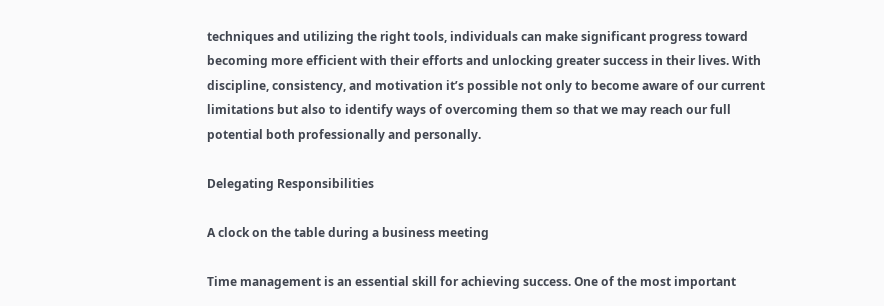techniques and utilizing the right tools, individuals can make significant progress toward becoming more efficient with their efforts and unlocking greater success in their lives. With discipline, consistency, and motivation it’s possible not only to become aware of our current limitations but also to identify ways of overcoming them so that we may reach our full potential both professionally and personally.

Delegating Responsibilities

A clock on the table during a business meeting

Time management is an essential skill for achieving success. One of the most important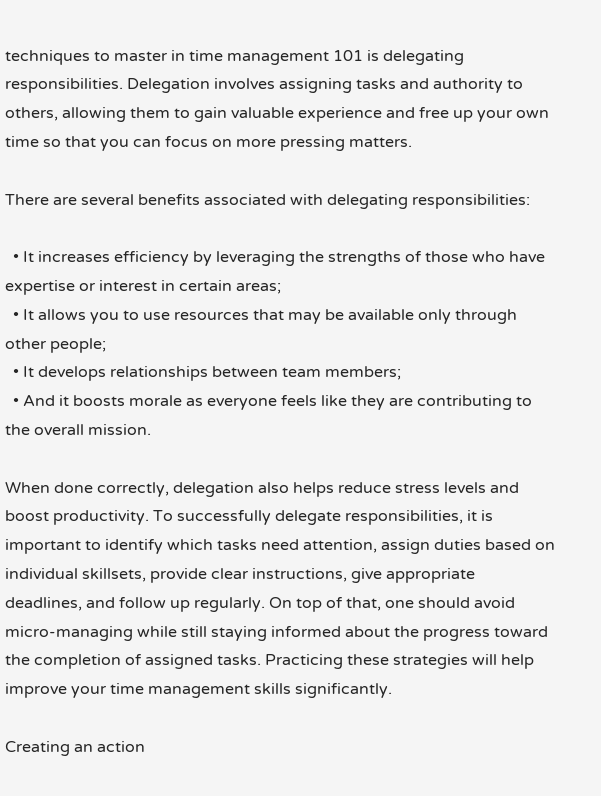techniques to master in time management 101 is delegating responsibilities. Delegation involves assigning tasks and authority to others, allowing them to gain valuable experience and free up your own time so that you can focus on more pressing matters.

There are several benefits associated with delegating responsibilities:

  • It increases efficiency by leveraging the strengths of those who have expertise or interest in certain areas;
  • It allows you to use resources that may be available only through other people;
  • It develops relationships between team members;
  • And it boosts morale as everyone feels like they are contributing to the overall mission.

When done correctly, delegation also helps reduce stress levels and boost productivity. To successfully delegate responsibilities, it is important to identify which tasks need attention, assign duties based on individual skillsets, provide clear instructions, give appropriate deadlines, and follow up regularly. On top of that, one should avoid micro-managing while still staying informed about the progress toward the completion of assigned tasks. Practicing these strategies will help improve your time management skills significantly.

Creating an action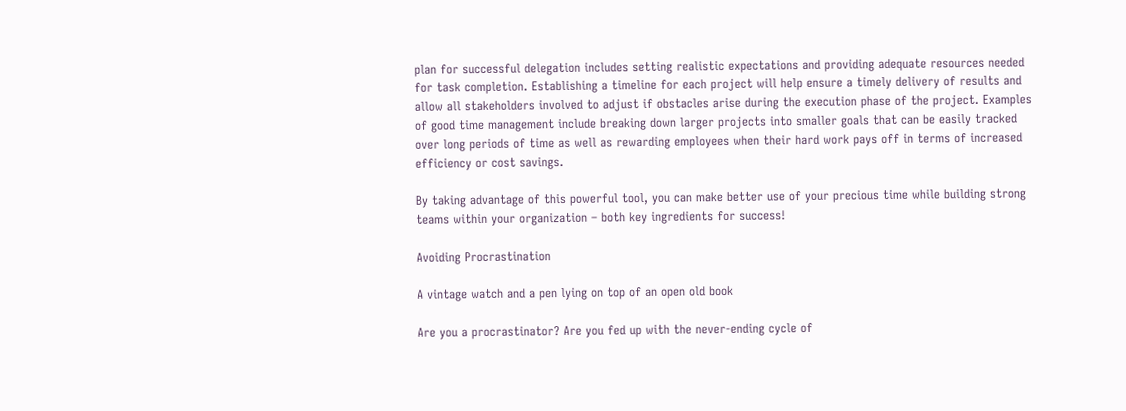plan for successful delegation includes setting realistic expectations and providing adequate resources needed for task completion. Establishing a timeline for each project will help ensure a timely delivery of results and allow all stakeholders involved to adjust if obstacles arise during the execution phase of the project. Examples of good time management include breaking down larger projects into smaller goals that can be easily tracked over long periods of time as well as rewarding employees when their hard work pays off in terms of increased efficiency or cost savings.

By taking advantage of this powerful tool, you can make better use of your precious time while building strong teams within your organization – both key ingredients for success!

Avoiding Procrastination

A vintage watch and a pen lying on top of an open old book

Are you a procrastinator? Are you fed up with the never-ending cycle of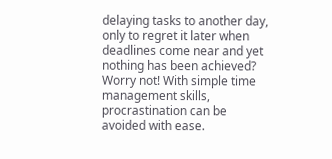delaying tasks to another day, only to regret it later when deadlines come near and yet nothing has been achieved? Worry not! With simple time management skills, procrastination can be avoided with ease.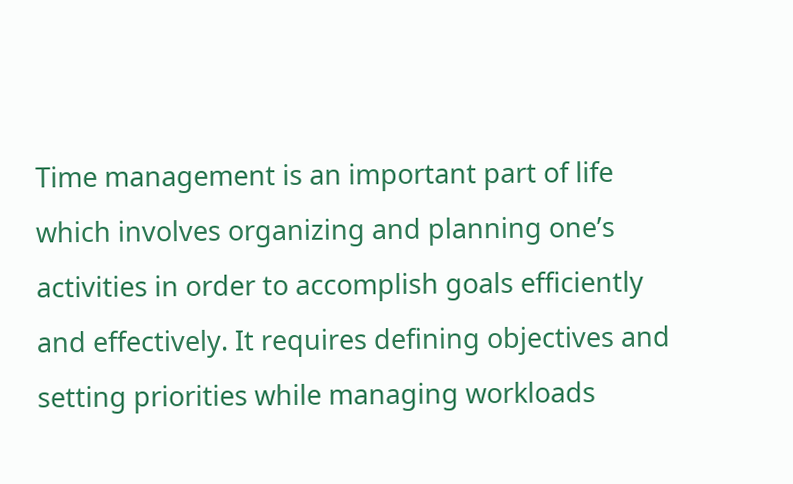Time management is an important part of life which involves organizing and planning one’s activities in order to accomplish goals efficiently and effectively. It requires defining objectives and setting priorities while managing workloads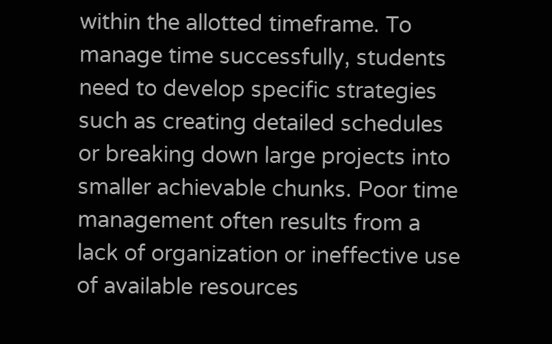within the allotted timeframe. To manage time successfully, students need to develop specific strategies such as creating detailed schedules or breaking down large projects into smaller achievable chunks. Poor time management often results from a lack of organization or ineffective use of available resources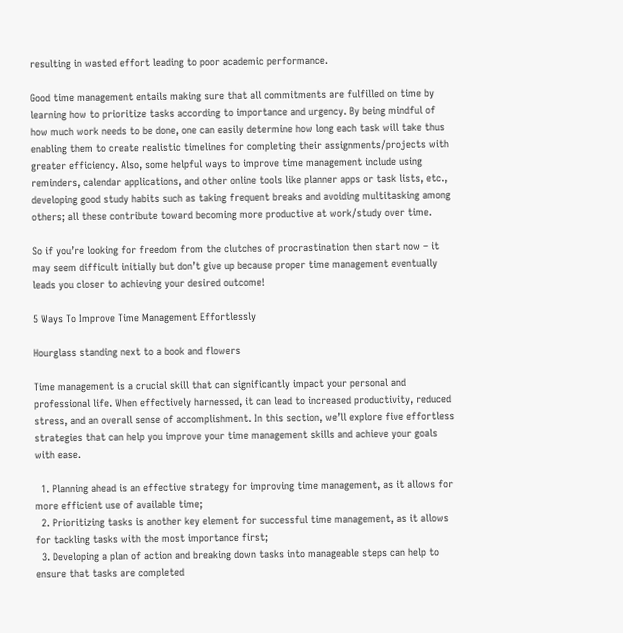resulting in wasted effort leading to poor academic performance.

Good time management entails making sure that all commitments are fulfilled on time by learning how to prioritize tasks according to importance and urgency. By being mindful of how much work needs to be done, one can easily determine how long each task will take thus enabling them to create realistic timelines for completing their assignments/projects with greater efficiency. Also, some helpful ways to improve time management include using reminders, calendar applications, and other online tools like planner apps or task lists, etc., developing good study habits such as taking frequent breaks and avoiding multitasking among others; all these contribute toward becoming more productive at work/study over time.

So if you’re looking for freedom from the clutches of procrastination then start now – it may seem difficult initially but don’t give up because proper time management eventually leads you closer to achieving your desired outcome!

5 Ways To Improve Time Management Effortlessly

Hourglass standing next to a book and flowers

Time management is a crucial skill that can significantly impact your personal and professional life. When effectively harnessed, it can lead to increased productivity, reduced stress, and an overall sense of accomplishment. In this section, we’ll explore five effortless strategies that can help you improve your time management skills and achieve your goals with ease.

  1. Planning ahead is an effective strategy for improving time management, as it allows for more efficient use of available time;
  2. Prioritizing tasks is another key element for successful time management, as it allows for tackling tasks with the most importance first;
  3. Developing a plan of action and breaking down tasks into manageable steps can help to ensure that tasks are completed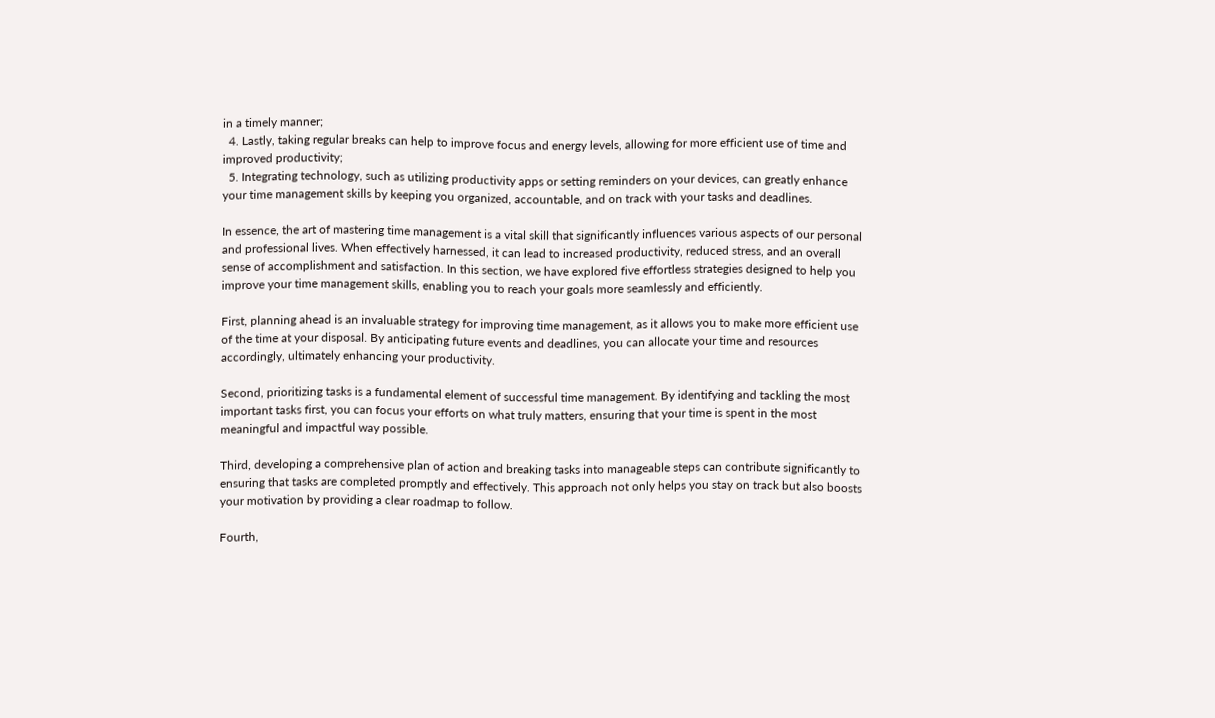in a timely manner;
  4. Lastly, taking regular breaks can help to improve focus and energy levels, allowing for more efficient use of time and improved productivity;
  5. Integrating technology, such as utilizing productivity apps or setting reminders on your devices, can greatly enhance your time management skills by keeping you organized, accountable, and on track with your tasks and deadlines.

In essence, the art of mastering time management is a vital skill that significantly influences various aspects of our personal and professional lives. When effectively harnessed, it can lead to increased productivity, reduced stress, and an overall sense of accomplishment and satisfaction. In this section, we have explored five effortless strategies designed to help you improve your time management skills, enabling you to reach your goals more seamlessly and efficiently.

First, planning ahead is an invaluable strategy for improving time management, as it allows you to make more efficient use of the time at your disposal. By anticipating future events and deadlines, you can allocate your time and resources accordingly, ultimately enhancing your productivity.

Second, prioritizing tasks is a fundamental element of successful time management. By identifying and tackling the most important tasks first, you can focus your efforts on what truly matters, ensuring that your time is spent in the most meaningful and impactful way possible.

Third, developing a comprehensive plan of action and breaking tasks into manageable steps can contribute significantly to ensuring that tasks are completed promptly and effectively. This approach not only helps you stay on track but also boosts your motivation by providing a clear roadmap to follow.

Fourth,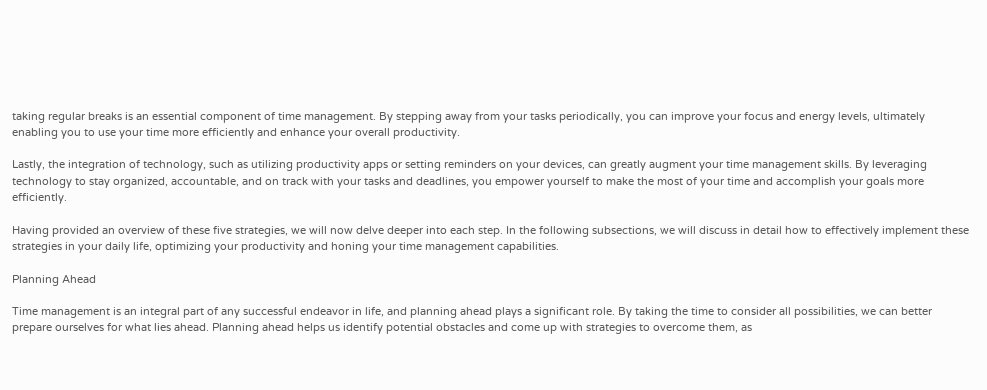taking regular breaks is an essential component of time management. By stepping away from your tasks periodically, you can improve your focus and energy levels, ultimately enabling you to use your time more efficiently and enhance your overall productivity.

Lastly, the integration of technology, such as utilizing productivity apps or setting reminders on your devices, can greatly augment your time management skills. By leveraging technology to stay organized, accountable, and on track with your tasks and deadlines, you empower yourself to make the most of your time and accomplish your goals more efficiently.

Having provided an overview of these five strategies, we will now delve deeper into each step. In the following subsections, we will discuss in detail how to effectively implement these strategies in your daily life, optimizing your productivity and honing your time management capabilities.

Planning Ahead

Time management is an integral part of any successful endeavor in life, and planning ahead plays a significant role. By taking the time to consider all possibilities, we can better prepare ourselves for what lies ahead. Planning ahead helps us identify potential obstacles and come up with strategies to overcome them, as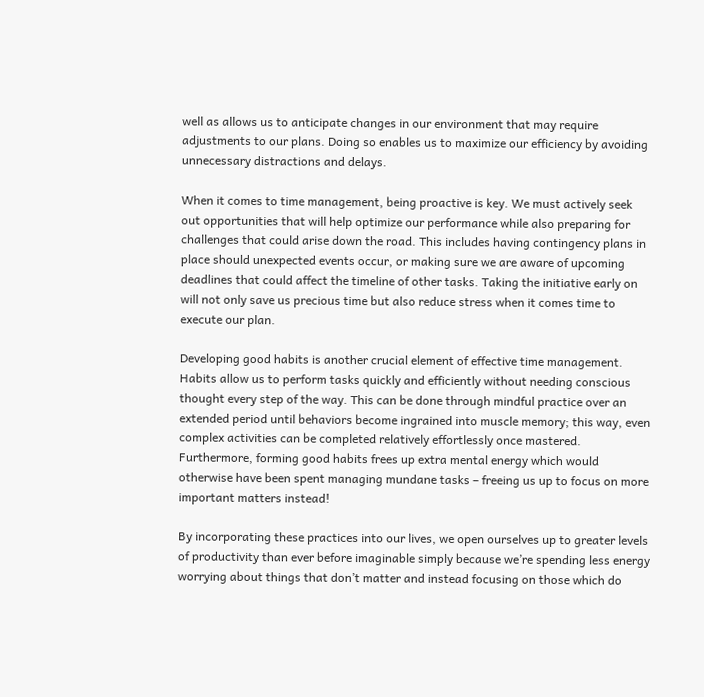well as allows us to anticipate changes in our environment that may require adjustments to our plans. Doing so enables us to maximize our efficiency by avoiding unnecessary distractions and delays.

When it comes to time management, being proactive is key. We must actively seek out opportunities that will help optimize our performance while also preparing for challenges that could arise down the road. This includes having contingency plans in place should unexpected events occur, or making sure we are aware of upcoming deadlines that could affect the timeline of other tasks. Taking the initiative early on will not only save us precious time but also reduce stress when it comes time to execute our plan.

Developing good habits is another crucial element of effective time management. Habits allow us to perform tasks quickly and efficiently without needing conscious thought every step of the way. This can be done through mindful practice over an extended period until behaviors become ingrained into muscle memory; this way, even complex activities can be completed relatively effortlessly once mastered. Furthermore, forming good habits frees up extra mental energy which would otherwise have been spent managing mundane tasks – freeing us up to focus on more important matters instead!

By incorporating these practices into our lives, we open ourselves up to greater levels of productivity than ever before imaginable simply because we’re spending less energy worrying about things that don’t matter and instead focusing on those which do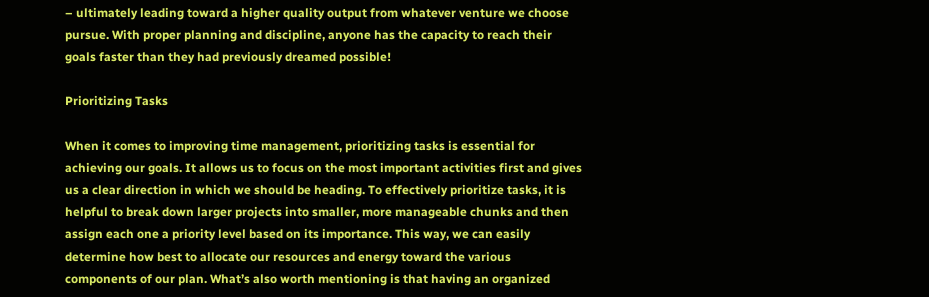– ultimately leading toward a higher quality output from whatever venture we choose pursue. With proper planning and discipline, anyone has the capacity to reach their goals faster than they had previously dreamed possible!

Prioritizing Tasks

When it comes to improving time management, prioritizing tasks is essential for achieving our goals. It allows us to focus on the most important activities first and gives us a clear direction in which we should be heading. To effectively prioritize tasks, it is helpful to break down larger projects into smaller, more manageable chunks and then assign each one a priority level based on its importance. This way, we can easily determine how best to allocate our resources and energy toward the various components of our plan. What’s also worth mentioning is that having an organized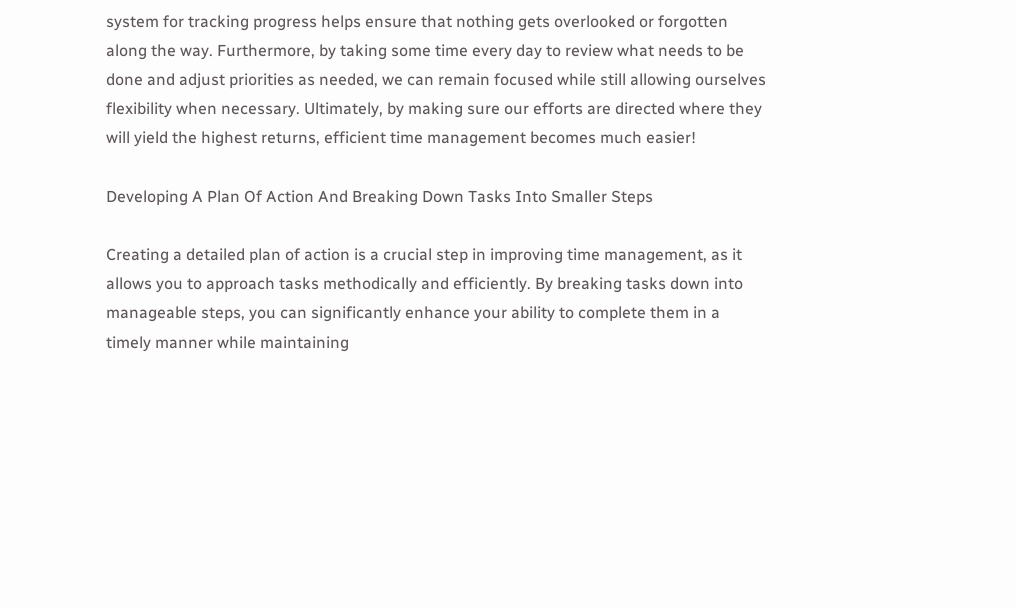system for tracking progress helps ensure that nothing gets overlooked or forgotten along the way. Furthermore, by taking some time every day to review what needs to be done and adjust priorities as needed, we can remain focused while still allowing ourselves flexibility when necessary. Ultimately, by making sure our efforts are directed where they will yield the highest returns, efficient time management becomes much easier!

Developing A Plan Of Action And Breaking Down Tasks Into Smaller Steps

Creating a detailed plan of action is a crucial step in improving time management, as it allows you to approach tasks methodically and efficiently. By breaking tasks down into manageable steps, you can significantly enhance your ability to complete them in a timely manner while maintaining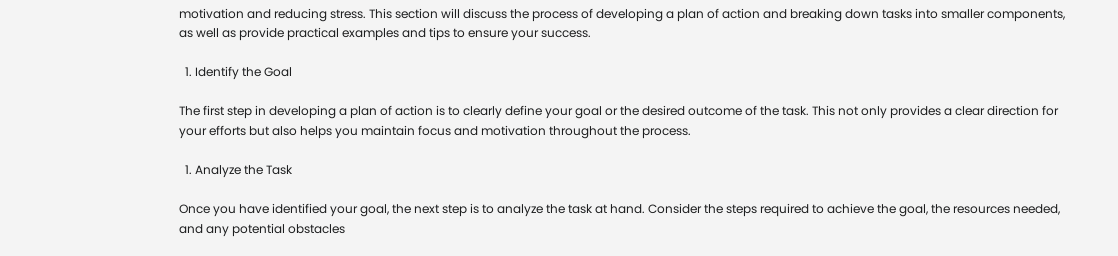motivation and reducing stress. This section will discuss the process of developing a plan of action and breaking down tasks into smaller components, as well as provide practical examples and tips to ensure your success.

  1. Identify the Goal

The first step in developing a plan of action is to clearly define your goal or the desired outcome of the task. This not only provides a clear direction for your efforts but also helps you maintain focus and motivation throughout the process.

  1. Analyze the Task

Once you have identified your goal, the next step is to analyze the task at hand. Consider the steps required to achieve the goal, the resources needed, and any potential obstacles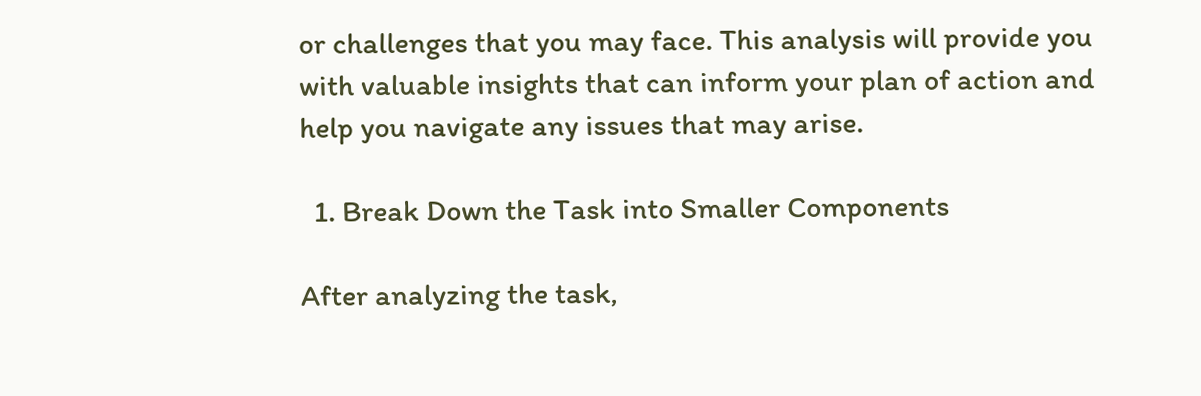or challenges that you may face. This analysis will provide you with valuable insights that can inform your plan of action and help you navigate any issues that may arise.

  1. Break Down the Task into Smaller Components

After analyzing the task,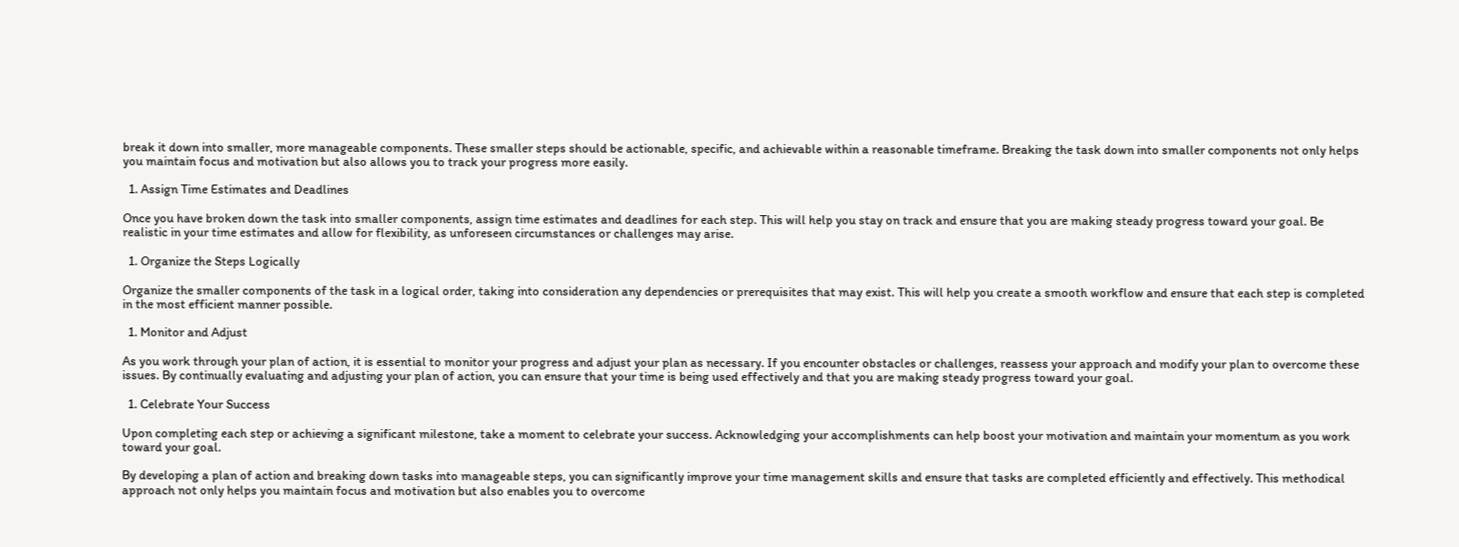break it down into smaller, more manageable components. These smaller steps should be actionable, specific, and achievable within a reasonable timeframe. Breaking the task down into smaller components not only helps you maintain focus and motivation but also allows you to track your progress more easily.

  1. Assign Time Estimates and Deadlines

Once you have broken down the task into smaller components, assign time estimates and deadlines for each step. This will help you stay on track and ensure that you are making steady progress toward your goal. Be realistic in your time estimates and allow for flexibility, as unforeseen circumstances or challenges may arise.

  1. Organize the Steps Logically

Organize the smaller components of the task in a logical order, taking into consideration any dependencies or prerequisites that may exist. This will help you create a smooth workflow and ensure that each step is completed in the most efficient manner possible.

  1. Monitor and Adjust

As you work through your plan of action, it is essential to monitor your progress and adjust your plan as necessary. If you encounter obstacles or challenges, reassess your approach and modify your plan to overcome these issues. By continually evaluating and adjusting your plan of action, you can ensure that your time is being used effectively and that you are making steady progress toward your goal.

  1. Celebrate Your Success

Upon completing each step or achieving a significant milestone, take a moment to celebrate your success. Acknowledging your accomplishments can help boost your motivation and maintain your momentum as you work toward your goal.

By developing a plan of action and breaking down tasks into manageable steps, you can significantly improve your time management skills and ensure that tasks are completed efficiently and effectively. This methodical approach not only helps you maintain focus and motivation but also enables you to overcome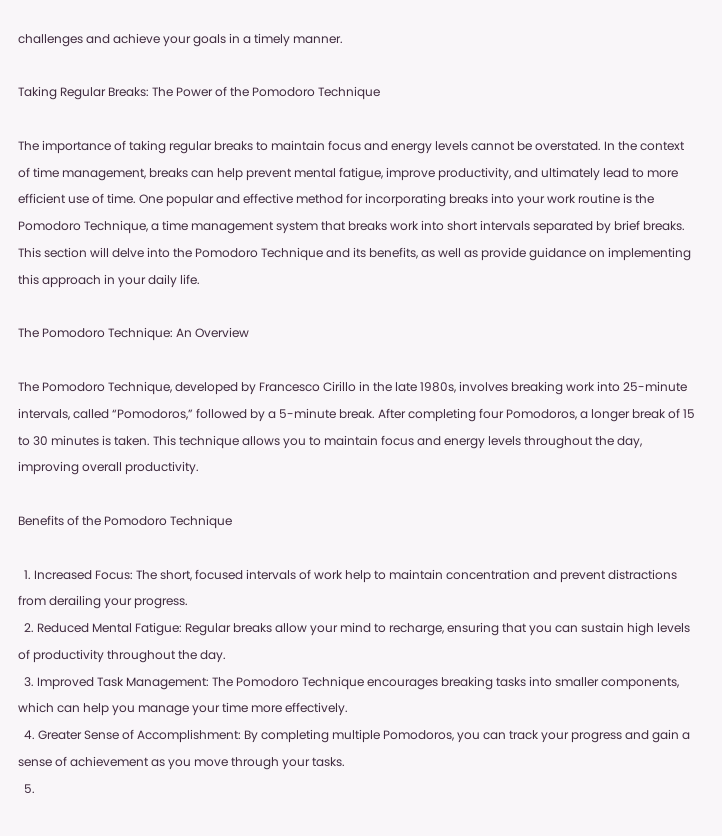challenges and achieve your goals in a timely manner.

Taking Regular Breaks: The Power of the Pomodoro Technique

The importance of taking regular breaks to maintain focus and energy levels cannot be overstated. In the context of time management, breaks can help prevent mental fatigue, improve productivity, and ultimately lead to more efficient use of time. One popular and effective method for incorporating breaks into your work routine is the Pomodoro Technique, a time management system that breaks work into short intervals separated by brief breaks. This section will delve into the Pomodoro Technique and its benefits, as well as provide guidance on implementing this approach in your daily life.

The Pomodoro Technique: An Overview

The Pomodoro Technique, developed by Francesco Cirillo in the late 1980s, involves breaking work into 25-minute intervals, called “Pomodoros,” followed by a 5-minute break. After completing four Pomodoros, a longer break of 15 to 30 minutes is taken. This technique allows you to maintain focus and energy levels throughout the day, improving overall productivity.

Benefits of the Pomodoro Technique

  1. Increased Focus: The short, focused intervals of work help to maintain concentration and prevent distractions from derailing your progress.
  2. Reduced Mental Fatigue: Regular breaks allow your mind to recharge, ensuring that you can sustain high levels of productivity throughout the day.
  3. Improved Task Management: The Pomodoro Technique encourages breaking tasks into smaller components, which can help you manage your time more effectively.
  4. Greater Sense of Accomplishment: By completing multiple Pomodoros, you can track your progress and gain a sense of achievement as you move through your tasks.
  5.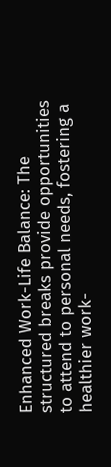Enhanced Work-Life Balance: The structured breaks provide opportunities to attend to personal needs, fostering a healthier work-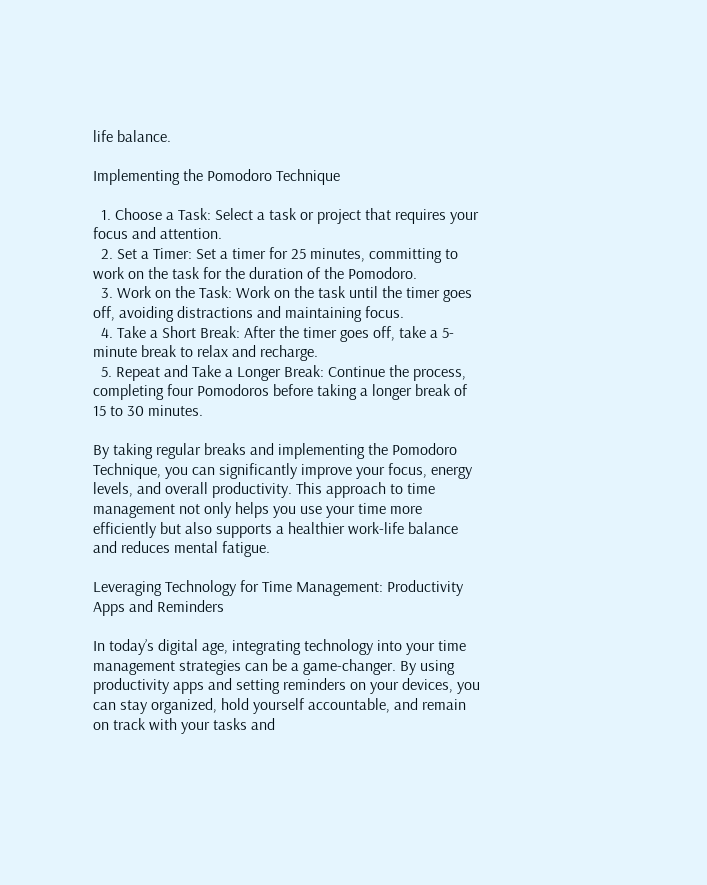life balance.

Implementing the Pomodoro Technique

  1. Choose a Task: Select a task or project that requires your focus and attention.
  2. Set a Timer: Set a timer for 25 minutes, committing to work on the task for the duration of the Pomodoro.
  3. Work on the Task: Work on the task until the timer goes off, avoiding distractions and maintaining focus.
  4. Take a Short Break: After the timer goes off, take a 5-minute break to relax and recharge.
  5. Repeat and Take a Longer Break: Continue the process, completing four Pomodoros before taking a longer break of 15 to 30 minutes.

By taking regular breaks and implementing the Pomodoro Technique, you can significantly improve your focus, energy levels, and overall productivity. This approach to time management not only helps you use your time more efficiently but also supports a healthier work-life balance and reduces mental fatigue.

Leveraging Technology for Time Management: Productivity Apps and Reminders

In today’s digital age, integrating technology into your time management strategies can be a game-changer. By using productivity apps and setting reminders on your devices, you can stay organized, hold yourself accountable, and remain on track with your tasks and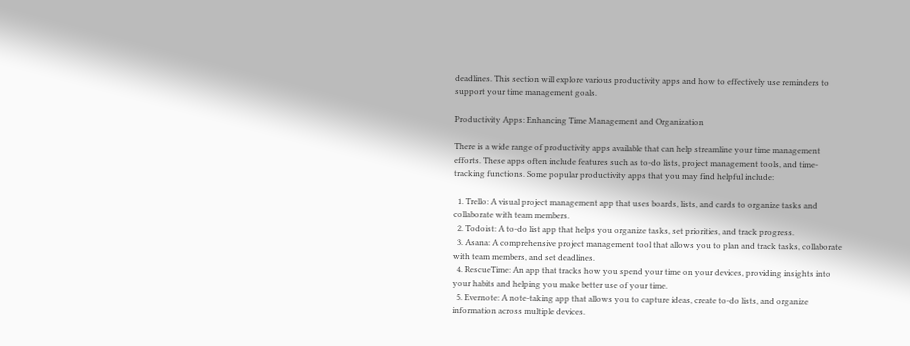deadlines. This section will explore various productivity apps and how to effectively use reminders to support your time management goals.

Productivity Apps: Enhancing Time Management and Organization

There is a wide range of productivity apps available that can help streamline your time management efforts. These apps often include features such as to-do lists, project management tools, and time-tracking functions. Some popular productivity apps that you may find helpful include:

  1. Trello: A visual project management app that uses boards, lists, and cards to organize tasks and collaborate with team members.
  2. Todoist: A to-do list app that helps you organize tasks, set priorities, and track progress.
  3. Asana: A comprehensive project management tool that allows you to plan and track tasks, collaborate with team members, and set deadlines.
  4. RescueTime: An app that tracks how you spend your time on your devices, providing insights into your habits and helping you make better use of your time.
  5. Evernote: A note-taking app that allows you to capture ideas, create to-do lists, and organize information across multiple devices.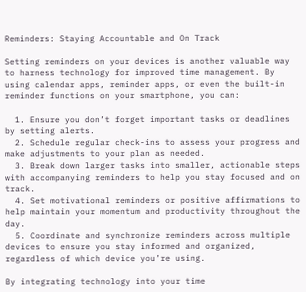Reminders: Staying Accountable and On Track

Setting reminders on your devices is another valuable way to harness technology for improved time management. By using calendar apps, reminder apps, or even the built-in reminder functions on your smartphone, you can:

  1. Ensure you don’t forget important tasks or deadlines by setting alerts.
  2. Schedule regular check-ins to assess your progress and make adjustments to your plan as needed.
  3. Break down larger tasks into smaller, actionable steps with accompanying reminders to help you stay focused and on track.
  4. Set motivational reminders or positive affirmations to help maintain your momentum and productivity throughout the day.
  5. Coordinate and synchronize reminders across multiple devices to ensure you stay informed and organized, regardless of which device you’re using.

By integrating technology into your time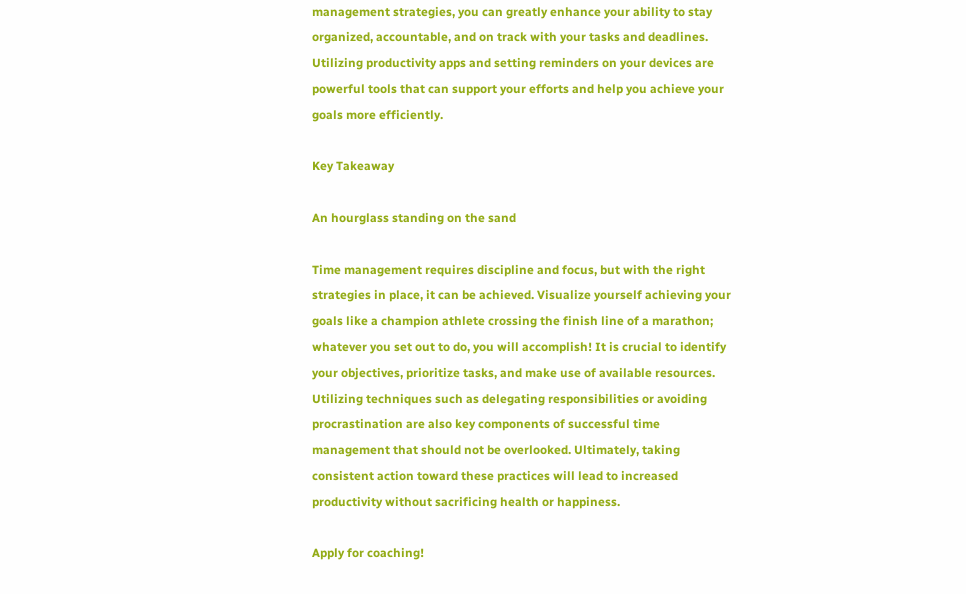management strategies, you can greatly enhance your ability to stay organized, accountable, and on track with your tasks and deadlines. Utilizing productivity apps and setting reminders on your devices are powerful tools that can support your efforts and help you achieve your goals more efficiently.

Key Takeaway

An hourglass standing on the sand

Time management requires discipline and focus, but with the right strategies in place, it can be achieved. Visualize yourself achieving your goals like a champion athlete crossing the finish line of a marathon; whatever you set out to do, you will accomplish! It is crucial to identify your objectives, prioritize tasks, and make use of available resources. Utilizing techniques such as delegating responsibilities or avoiding procrastination are also key components of successful time management that should not be overlooked. Ultimately, taking consistent action toward these practices will lead to increased productivity without sacrificing health or happiness.

Apply for coaching!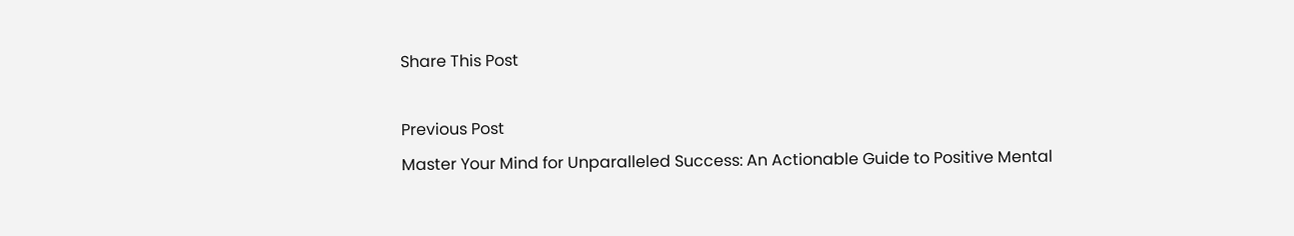Share This Post

Previous Post
Master Your Mind for Unparalleled Success: An Actionable Guide to Positive Mental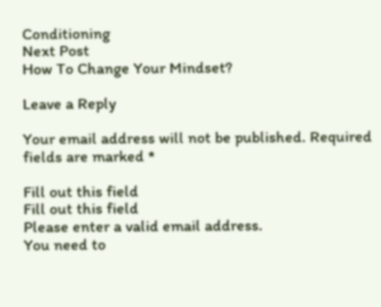Conditioning
Next Post
How To Change Your Mindset?

Leave a Reply

Your email address will not be published. Required fields are marked *

Fill out this field
Fill out this field
Please enter a valid email address.
You need to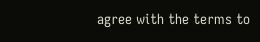agree with the terms to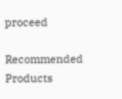proceed

Recommended Products